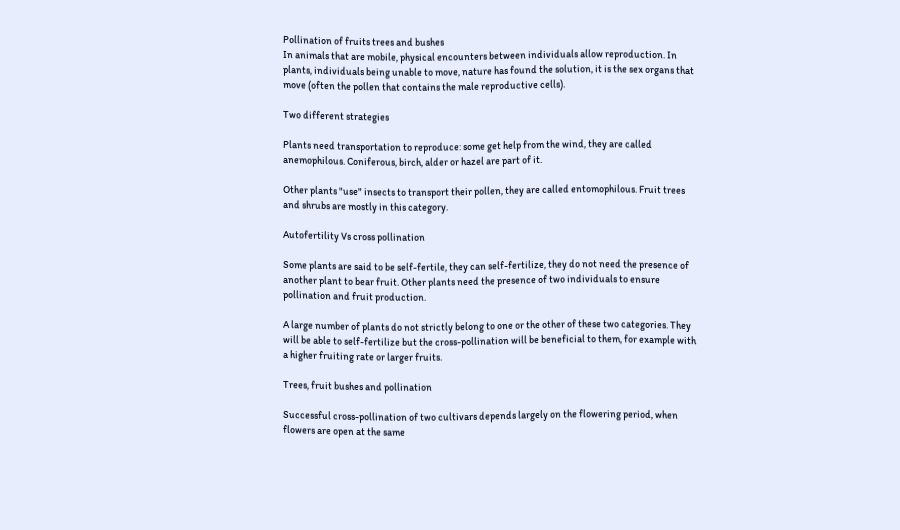Pollination of fruits trees and bushes
In animals that are mobile, physical encounters between individuals allow reproduction. In plants, individuals being unable to move, nature has found the solution, it is the sex organs that move (often the pollen that contains the male reproductive cells).

Two different strategies

Plants need transportation to reproduce: some get help from the wind, they are called anemophilous. Coniferous, birch, alder or hazel are part of it.

Other plants "use" insects to transport their pollen, they are called entomophilous. Fruit trees and shrubs are mostly in this category.

Autofertility Vs cross pollination

Some plants are said to be self-fertile, they can self-fertilize, they do not need the presence of another plant to bear fruit. Other plants need the presence of two individuals to ensure pollination and fruit production.

A large number of plants do not strictly belong to one or the other of these two categories. They will be able to self-fertilize but the cross-pollination will be beneficial to them, for example with a higher fruiting rate or larger fruits.

Trees, fruit bushes and pollination

Successful cross-pollination of two cultivars depends largely on the flowering period, when flowers are open at the same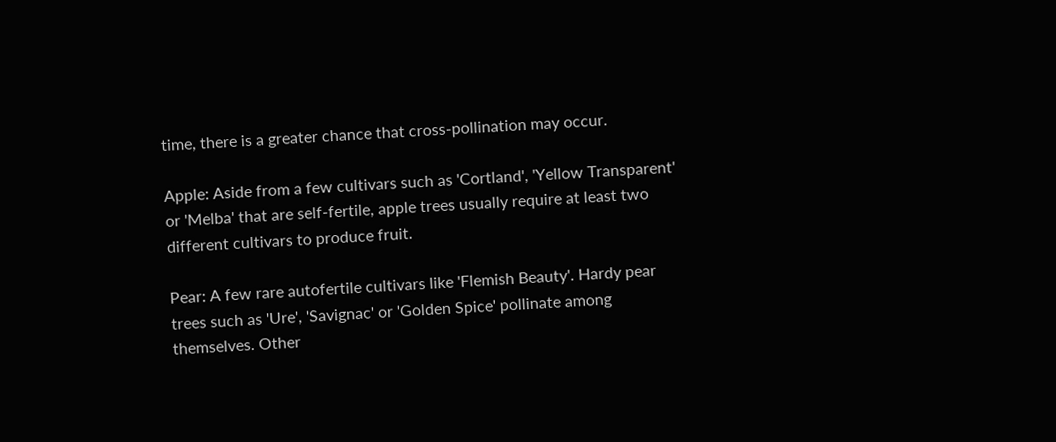time, there is a greater chance that cross-pollination may occur.

Apple: Aside from a few cultivars such as 'Cortland', 'Yellow Transparent' or 'Melba' that are self-fertile, apple trees usually require at least two different cultivars to produce fruit.

Pear: A few rare autofertile cultivars like 'Flemish Beauty'. Hardy pear trees such as 'Ure', 'Savignac' or 'Golden Spice' pollinate among themselves. Other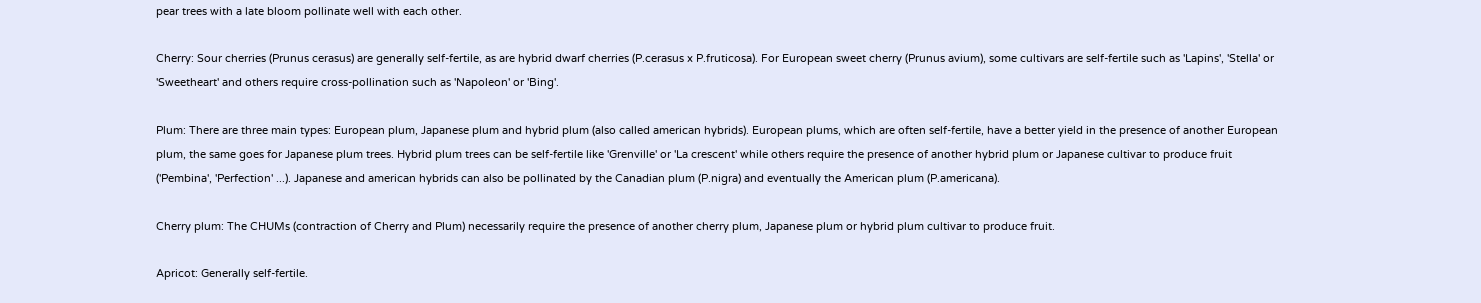pear trees with a late bloom pollinate well with each other.

Cherry: Sour cherries (Prunus cerasus) are generally self-fertile, as are hybrid dwarf cherries (P.cerasus x P.fruticosa). For European sweet cherry (Prunus avium), some cultivars are self-fertile such as 'Lapins', 'Stella' or 'Sweetheart' and others require cross-pollination such as 'Napoleon' or 'Bing'.

Plum: There are three main types: European plum, Japanese plum and hybrid plum (also called american hybrids). European plums, which are often self-fertile, have a better yield in the presence of another European plum, the same goes for Japanese plum trees. Hybrid plum trees can be self-fertile like 'Grenville' or 'La crescent' while others require the presence of another hybrid plum or Japanese cultivar to produce fruit ('Pembina', 'Perfection' ...). Japanese and american hybrids can also be pollinated by the Canadian plum (P.nigra) and eventually the American plum (P.americana).

Cherry plum: The CHUMs (contraction of Cherry and Plum) necessarily require the presence of another cherry plum, Japanese plum or hybrid plum cultivar to produce fruit.

Apricot: Generally self-fertile.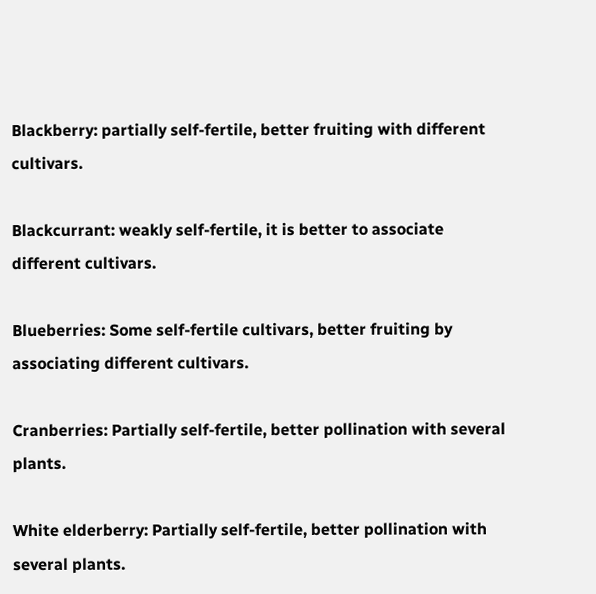Blackberry: partially self-fertile, better fruiting with different cultivars.

Blackcurrant: weakly self-fertile, it is better to associate different cultivars.

Blueberries: Some self-fertile cultivars, better fruiting by associating different cultivars.

Cranberries: Partially self-fertile, better pollination with several plants.

White elderberry: Partially self-fertile, better pollination with several plants.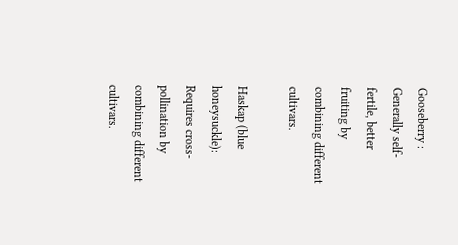Gooseberry : Generally self-fertile, better fruiting by combining different cultivars.

Haskap (blue honeysuckle): Requires cross-pollination by combining different cultivars.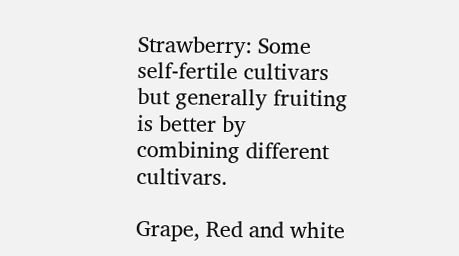Strawberry: Some self-fertile cultivars but generally fruiting is better by combining different cultivars.

Grape, Red and white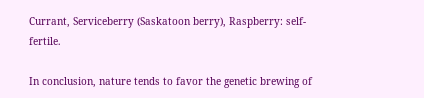Currant, Serviceberry (Saskatoon berry), Raspberry: self-fertile.

In conclusion, nature tends to favor the genetic brewing of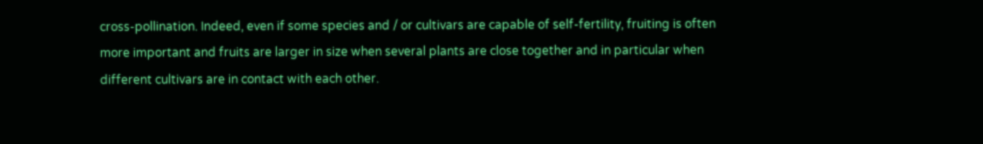cross-pollination. Indeed, even if some species and / or cultivars are capable of self-fertility, fruiting is often more important and fruits are larger in size when several plants are close together and in particular when different cultivars are in contact with each other.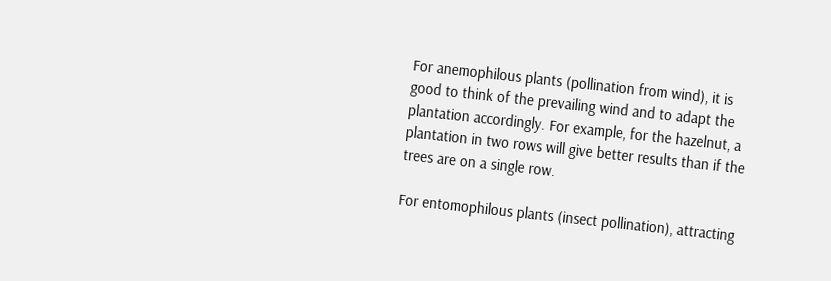For anemophilous plants (pollination from wind), it is good to think of the prevailing wind and to adapt the plantation accordingly. For example, for the hazelnut, a plantation in two rows will give better results than if the trees are on a single row.

For entomophilous plants (insect pollination), attracting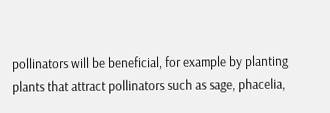pollinators will be beneficial, for example by planting plants that attract pollinators such as sage, phacelia,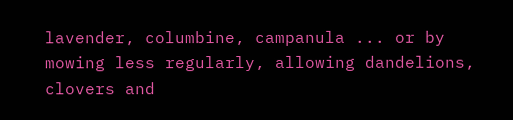lavender, columbine, campanula ... or by mowing less regularly, allowing dandelions, clovers and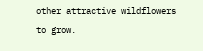other attractive wildflowers to grow.